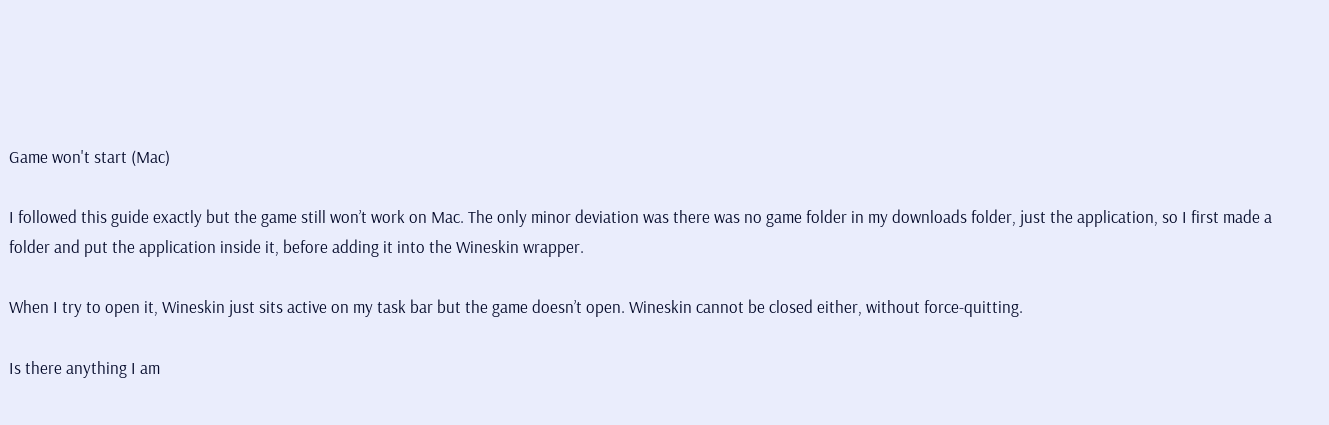Game won't start (Mac)

I followed this guide exactly but the game still won’t work on Mac. The only minor deviation was there was no game folder in my downloads folder, just the application, so I first made a folder and put the application inside it, before adding it into the Wineskin wrapper.

When I try to open it, Wineskin just sits active on my task bar but the game doesn’t open. Wineskin cannot be closed either, without force-quitting.

Is there anything I am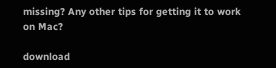missing? Any other tips for getting it to work on Mac?

download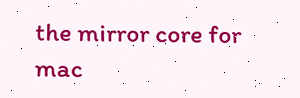the mirror core for mac